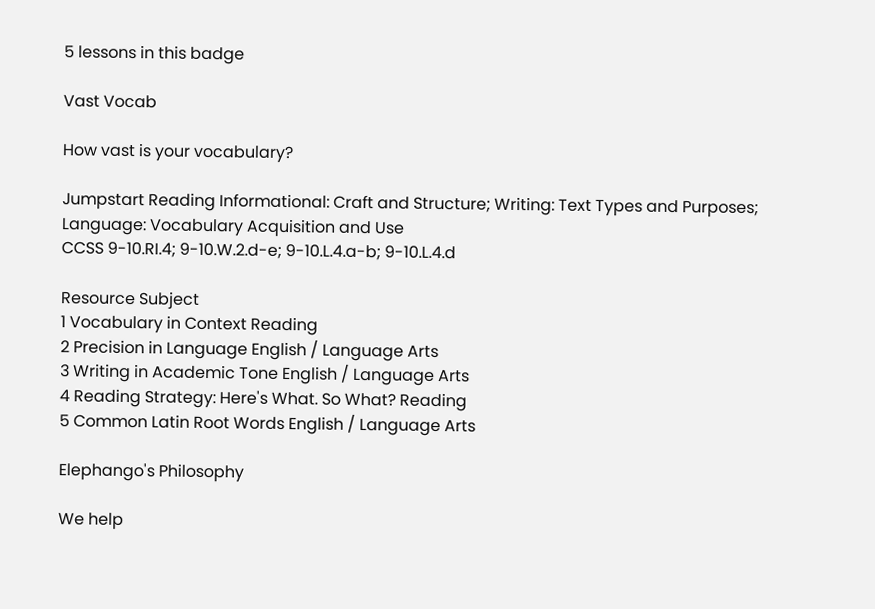5 lessons in this badge

Vast Vocab

How vast is your vocabulary?

Jumpstart Reading Informational: Craft and Structure; Writing: Text Types and Purposes; Language: Vocabulary Acquisition and Use
CCSS 9-10.RI.4; 9-10.W.2.d-e; 9-10.L.4.a-b; 9-10.L.4.d

Resource Subject
1 Vocabulary in Context Reading
2 Precision in Language English / Language Arts
3 Writing in Academic Tone English / Language Arts
4 Reading Strategy: Here's What. So What? Reading
5 Common Latin Root Words English / Language Arts

Elephango's Philosophy

We help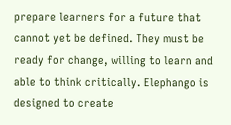prepare learners for a future that cannot yet be defined. They must be ready for change, willing to learn and able to think critically. Elephango is designed to create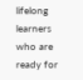lifelong learners who are ready for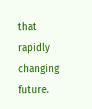that rapidly changing future.